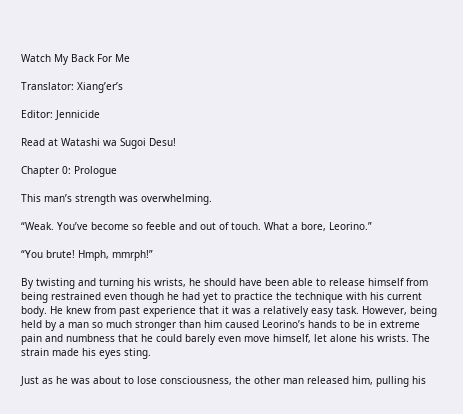Watch My Back For Me

Translator: Xiang’er’s

Editor: Jennicide

Read at Watashi wa Sugoi Desu!

Chapter 0: Prologue

This man’s strength was overwhelming.

“Weak. You’ve become so feeble and out of touch. What a bore, Leorino.”

“You brute! Hmph, mmrph!”

By twisting and turning his wrists, he should have been able to release himself from being restrained even though he had yet to practice the technique with his current body. He knew from past experience that it was a relatively easy task. However, being held by a man so much stronger than him caused Leorino’s hands to be in extreme pain and numbness that he could barely even move himself, let alone his wrists. The strain made his eyes sting.

Just as he was about to lose consciousness, the other man released him, pulling his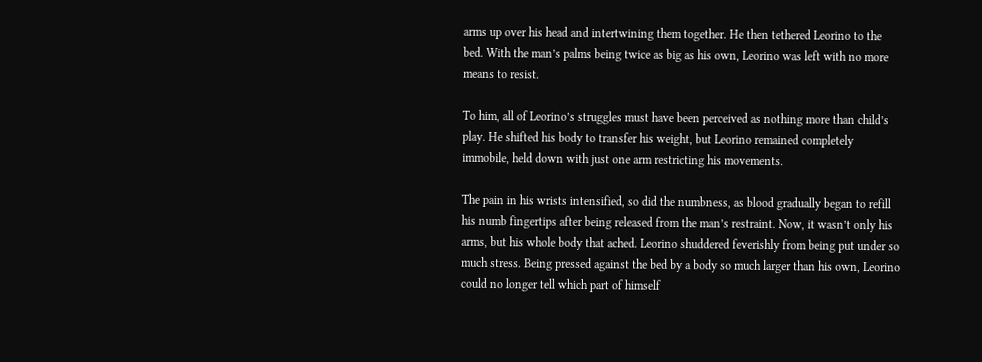arms up over his head and intertwining them together. He then tethered Leorino to the bed. With the man’s palms being twice as big as his own, Leorino was left with no more means to resist.

To him, all of Leorino’s struggles must have been perceived as nothing more than child’s play. He shifted his body to transfer his weight, but Leorino remained completely immobile, held down with just one arm restricting his movements.

The pain in his wrists intensified, so did the numbness, as blood gradually began to refill his numb fingertips after being released from the man’s restraint. Now, it wasn’t only his arms, but his whole body that ached. Leorino shuddered feverishly from being put under so much stress. Being pressed against the bed by a body so much larger than his own, Leorino could no longer tell which part of himself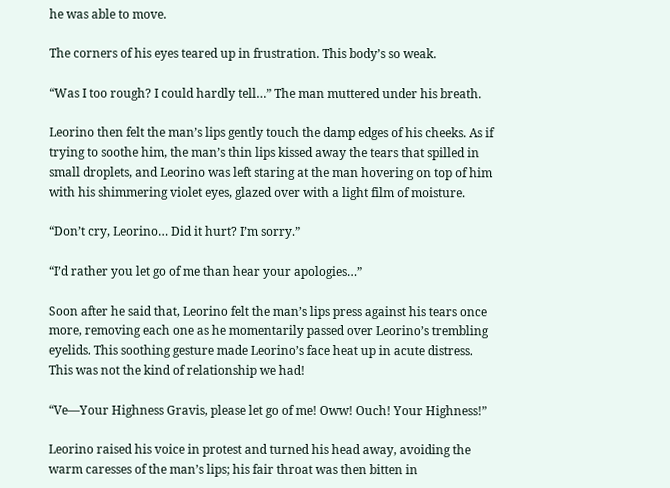he was able to move.

The corners of his eyes teared up in frustration. This body’s so weak.

“Was I too rough? I could hardly tell…” The man muttered under his breath.

Leorino then felt the man’s lips gently touch the damp edges of his cheeks. As if trying to soothe him, the man’s thin lips kissed away the tears that spilled in small droplets, and Leorino was left staring at the man hovering on top of him with his shimmering violet eyes, glazed over with a light film of moisture.

“Don’t cry, Leorino… Did it hurt? I’m sorry.”

“I’d rather you let go of me than hear your apologies…”

Soon after he said that, Leorino felt the man’s lips press against his tears once more, removing each one as he momentarily passed over Leorino’s trembling eyelids. This soothing gesture made Leorino’s face heat up in acute distress. This was not the kind of relationship we had!

“Ve—Your Highness Gravis, please let go of me! Oww! Ouch! Your Highness!”

Leorino raised his voice in protest and turned his head away, avoiding the warm caresses of the man’s lips; his fair throat was then bitten in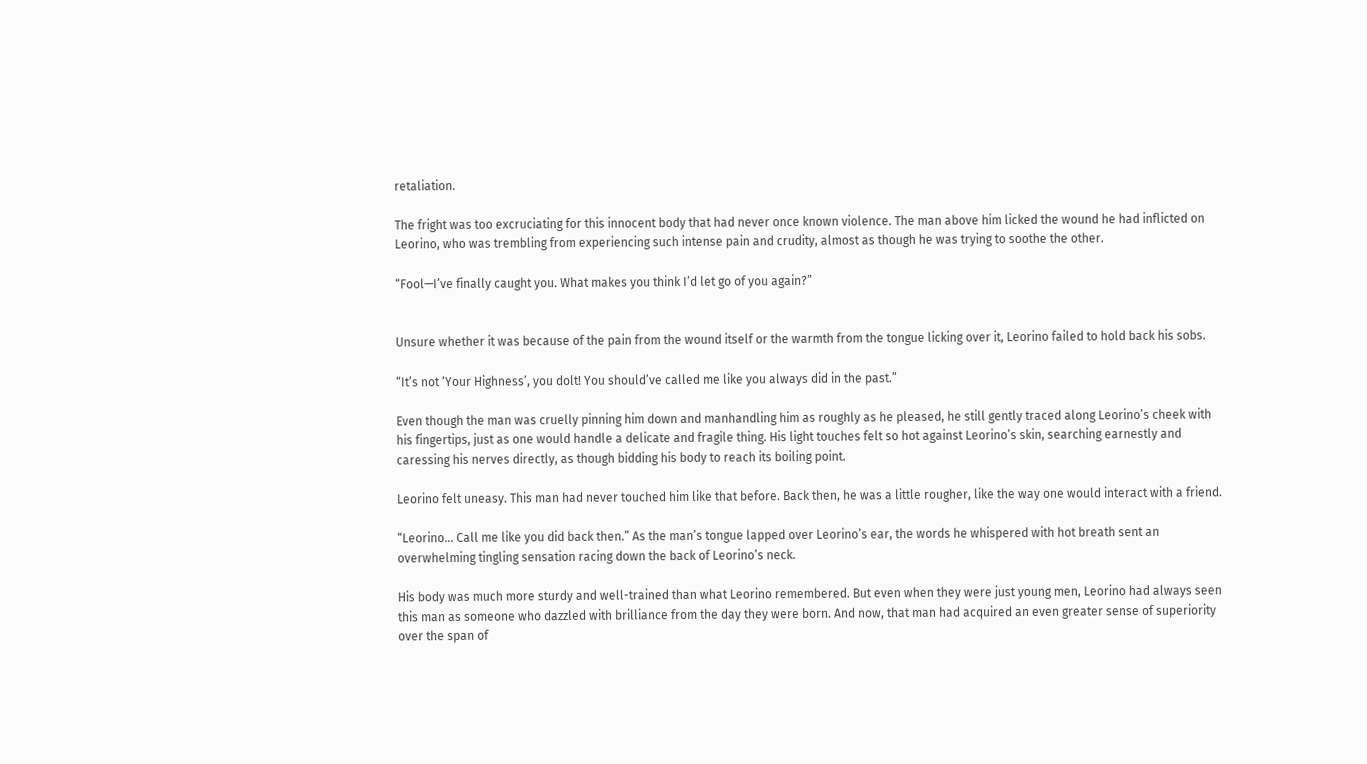retaliation.

The fright was too excruciating for this innocent body that had never once known violence. The man above him licked the wound he had inflicted on Leorino, who was trembling from experiencing such intense pain and crudity, almost as though he was trying to soothe the other.

“Fool—I’ve finally caught you. What makes you think I’d let go of you again?”


Unsure whether it was because of the pain from the wound itself or the warmth from the tongue licking over it, Leorino failed to hold back his sobs.

“It’s not ‘Your Highness’, you dolt! You should’ve called me like you always did in the past.”

Even though the man was cruelly pinning him down and manhandling him as roughly as he pleased, he still gently traced along Leorino’s cheek with his fingertips, just as one would handle a delicate and fragile thing. His light touches felt so hot against Leorino’s skin, searching earnestly and caressing his nerves directly, as though bidding his body to reach its boiling point.

Leorino felt uneasy. This man had never touched him like that before. Back then, he was a little rougher, like the way one would interact with a friend.

“Leorino… Call me like you did back then.” As the man’s tongue lapped over Leorino’s ear, the words he whispered with hot breath sent an overwhelming tingling sensation racing down the back of Leorino’s neck.

His body was much more sturdy and well-trained than what Leorino remembered. But even when they were just young men, Leorino had always seen this man as someone who dazzled with brilliance from the day they were born. And now, that man had acquired an even greater sense of superiority over the span of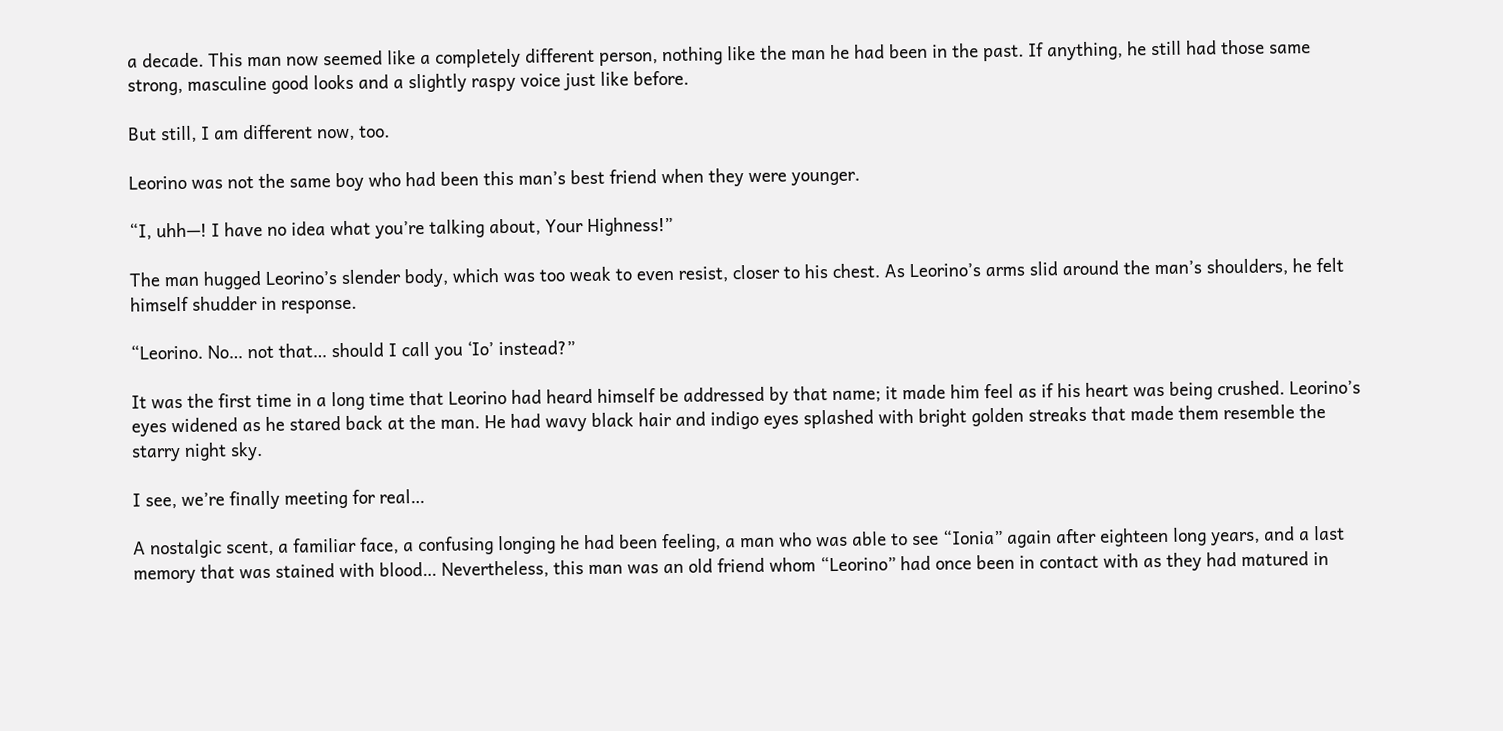a decade. This man now seemed like a completely different person, nothing like the man he had been in the past. If anything, he still had those same strong, masculine good looks and a slightly raspy voice just like before.

But still, I am different now, too.

Leorino was not the same boy who had been this man’s best friend when they were younger.

“I, uhh—! I have no idea what you’re talking about, Your Highness!”

The man hugged Leorino’s slender body, which was too weak to even resist, closer to his chest. As Leorino’s arms slid around the man’s shoulders, he felt himself shudder in response.

“Leorino. No… not that… should I call you ‘Io’ instead?”

It was the first time in a long time that Leorino had heard himself be addressed by that name; it made him feel as if his heart was being crushed. Leorino’s eyes widened as he stared back at the man. He had wavy black hair and indigo eyes splashed with bright golden streaks that made them resemble the starry night sky.

I see, we’re finally meeting for real…

A nostalgic scent, a familiar face, a confusing longing he had been feeling, a man who was able to see “Ionia” again after eighteen long years, and a last memory that was stained with blood… Nevertheless, this man was an old friend whom “Leorino” had once been in contact with as they had matured in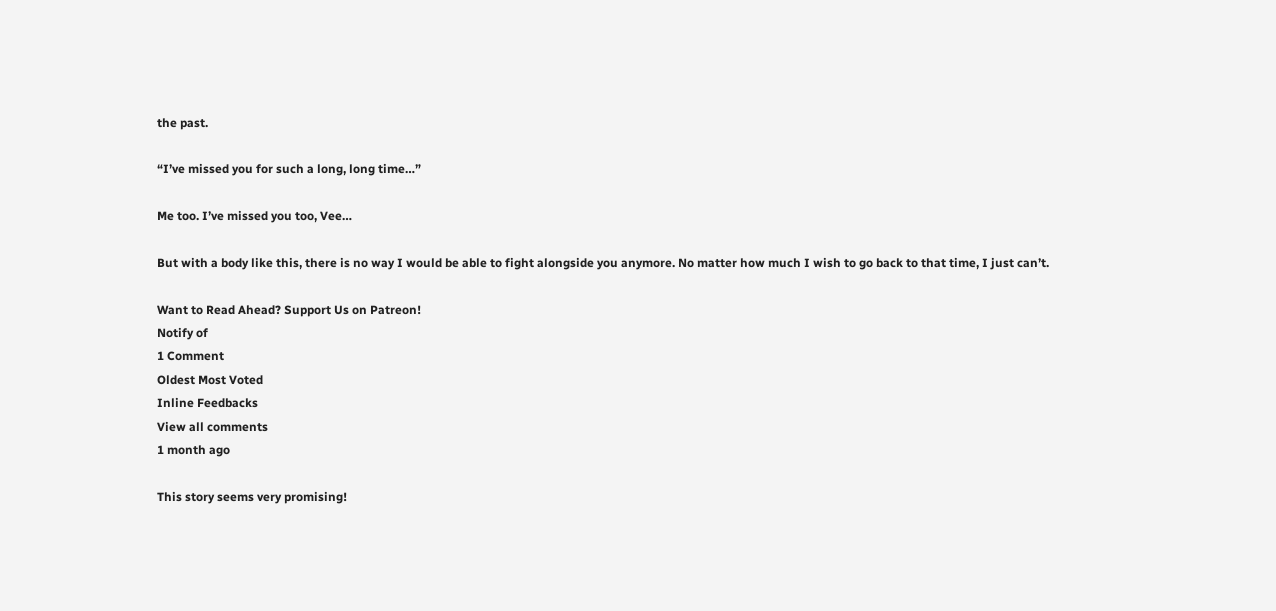the past.

“I’ve missed you for such a long, long time…”

Me too. I’ve missed you too, Vee…

But with a body like this, there is no way I would be able to fight alongside you anymore. No matter how much I wish to go back to that time, I just can’t.

Want to Read Ahead? Support Us on Patreon!
Notify of
1 Comment
Oldest Most Voted
Inline Feedbacks
View all comments
1 month ago

This story seems very promising!